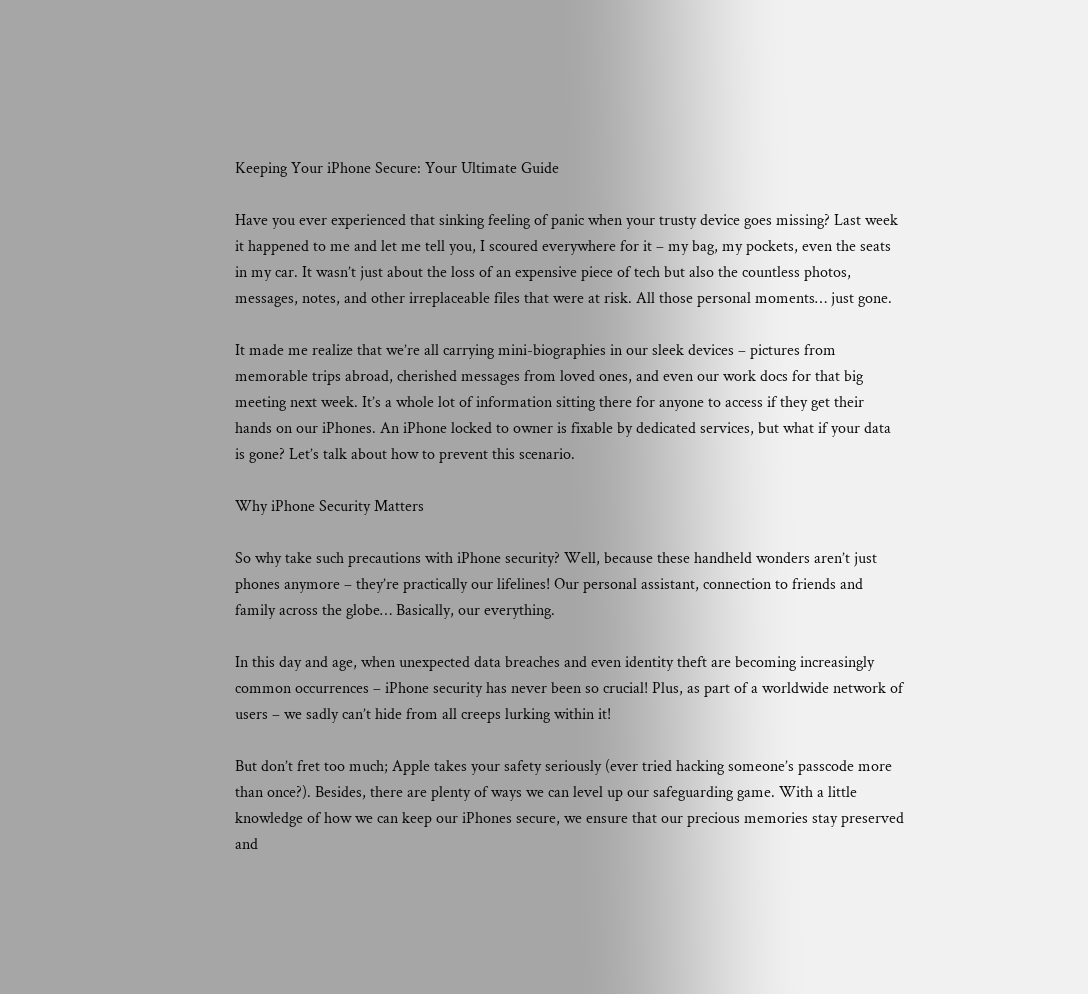Keeping Your iPhone Secure: Your Ultimate Guide

Have you ever experienced that sinking feeling of panic when your trusty device goes missing? Last week it happened to me and let me tell you, I scoured everywhere for it – my bag, my pockets, even the seats in my car. It wasn’t just about the loss of an expensive piece of tech but also the countless photos, messages, notes, and other irreplaceable files that were at risk. All those personal moments… just gone.

It made me realize that we’re all carrying mini-biographies in our sleek devices – pictures from memorable trips abroad, cherished messages from loved ones, and even our work docs for that big meeting next week. It’s a whole lot of information sitting there for anyone to access if they get their hands on our iPhones. An iPhone locked to owner is fixable by dedicated services, but what if your data is gone? Let’s talk about how to prevent this scenario.

Why iPhone Security Matters

So why take such precautions with iPhone security? Well, because these handheld wonders aren’t just phones anymore – they’re practically our lifelines! Our personal assistant, connection to friends and family across the globe… Basically, our everything.

In this day and age, when unexpected data breaches and even identity theft are becoming increasingly common occurrences – iPhone security has never been so crucial! Plus, as part of a worldwide network of users – we sadly can’t hide from all creeps lurking within it!

But don’t fret too much; Apple takes your safety seriously (ever tried hacking someone’s passcode more than once?). Besides, there are plenty of ways we can level up our safeguarding game. With a little knowledge of how we can keep our iPhones secure, we ensure that our precious memories stay preserved and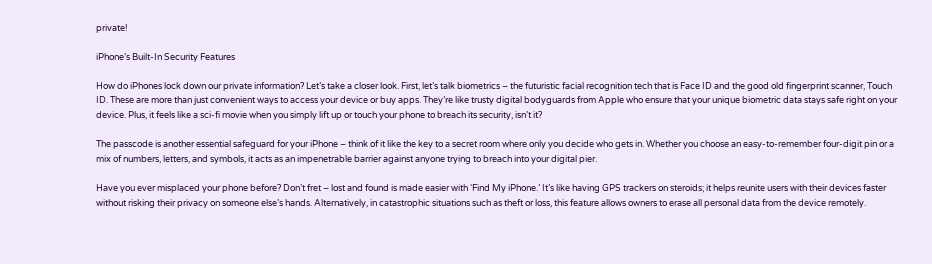private!

iPhone’s Built-In Security Features

How do iPhones lock down our private information? Let’s take a closer look. First, let’s talk biometrics – the futuristic facial recognition tech that is Face ID and the good old fingerprint scanner, Touch ID. These are more than just convenient ways to access your device or buy apps. They’re like trusty digital bodyguards from Apple who ensure that your unique biometric data stays safe right on your device. Plus, it feels like a sci-fi movie when you simply lift up or touch your phone to breach its security, isn’t it?

The passcode is another essential safeguard for your iPhone – think of it like the key to a secret room where only you decide who gets in. Whether you choose an easy-to-remember four-digit pin or a mix of numbers, letters, and symbols, it acts as an impenetrable barrier against anyone trying to breach into your digital pier.

Have you ever misplaced your phone before? Don’t fret – lost and found is made easier with ‘Find My iPhone.’ It’s like having GPS trackers on steroids; it helps reunite users with their devices faster without risking their privacy on someone else’s hands. Alternatively, in catastrophic situations such as theft or loss, this feature allows owners to erase all personal data from the device remotely.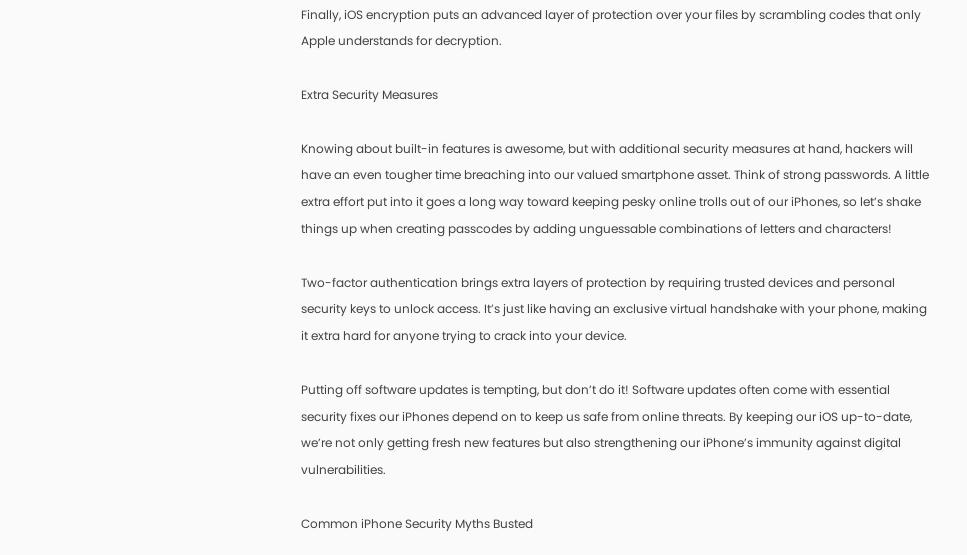Finally, iOS encryption puts an advanced layer of protection over your files by scrambling codes that only Apple understands for decryption.

Extra Security Measures

Knowing about built-in features is awesome, but with additional security measures at hand, hackers will have an even tougher time breaching into our valued smartphone asset. Think of strong passwords. A little extra effort put into it goes a long way toward keeping pesky online trolls out of our iPhones, so let’s shake things up when creating passcodes by adding unguessable combinations of letters and characters!

Two-factor authentication brings extra layers of protection by requiring trusted devices and personal security keys to unlock access. It’s just like having an exclusive virtual handshake with your phone, making it extra hard for anyone trying to crack into your device.

Putting off software updates is tempting, but don’t do it! Software updates often come with essential security fixes our iPhones depend on to keep us safe from online threats. By keeping our iOS up-to-date, we’re not only getting fresh new features but also strengthening our iPhone’s immunity against digital vulnerabilities.

Common iPhone Security Myths Busted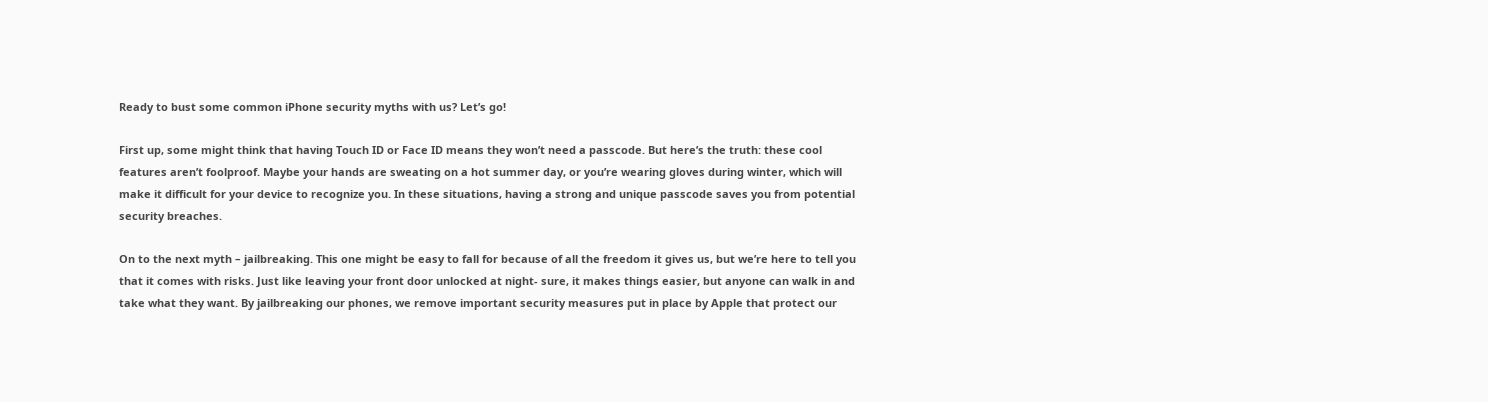Ready to bust some common iPhone security myths with us? Let’s go!

First up, some might think that having Touch ID or Face ID means they won’t need a passcode. But here’s the truth: these cool features aren’t foolproof. Maybe your hands are sweating on a hot summer day, or you’re wearing gloves during winter, which will make it difficult for your device to recognize you. In these situations, having a strong and unique passcode saves you from potential security breaches.

On to the next myth – jailbreaking. This one might be easy to fall for because of all the freedom it gives us, but we’re here to tell you that it comes with risks. Just like leaving your front door unlocked at night- sure, it makes things easier, but anyone can walk in and take what they want. By jailbreaking our phones, we remove important security measures put in place by Apple that protect our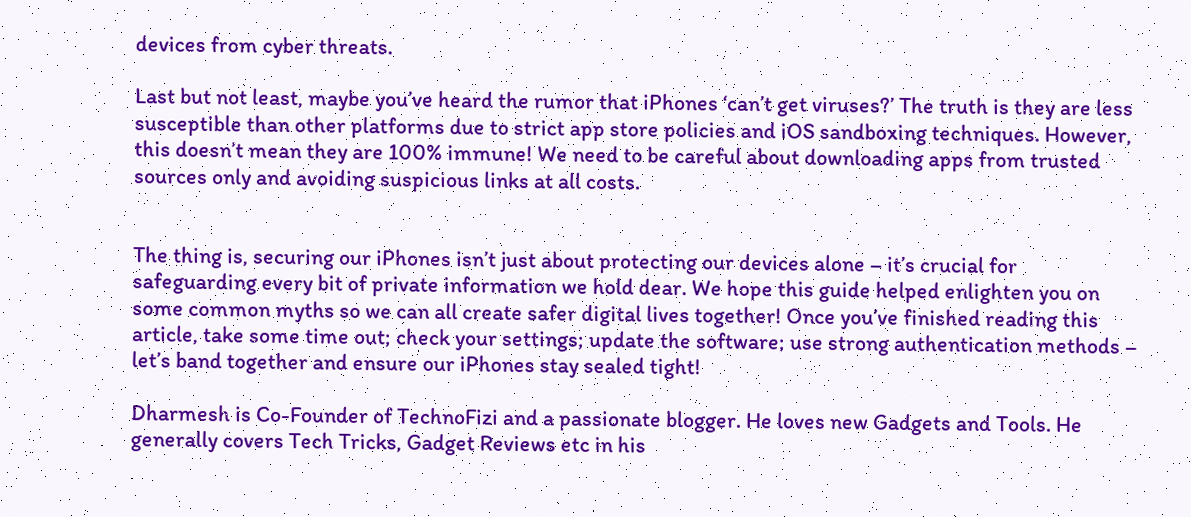devices from cyber threats.

Last but not least, maybe you’ve heard the rumor that iPhones ‘can’t get viruses?’ The truth is they are less susceptible than other platforms due to strict app store policies and iOS sandboxing techniques. However, this doesn’t mean they are 100% immune! We need to be careful about downloading apps from trusted sources only and avoiding suspicious links at all costs.


The thing is, securing our iPhones isn’t just about protecting our devices alone – it’s crucial for safeguarding every bit of private information we hold dear. We hope this guide helped enlighten you on some common myths so we can all create safer digital lives together! Once you’ve finished reading this article, take some time out; check your settings; update the software; use strong authentication methods – let’s band together and ensure our iPhones stay sealed tight!

Dharmesh is Co-Founder of TechnoFizi and a passionate blogger. He loves new Gadgets and Tools. He generally covers Tech Tricks, Gadget Reviews etc in his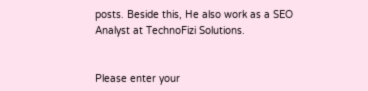posts. Beside this, He also work as a SEO Analyst at TechnoFizi Solutions.


Please enter your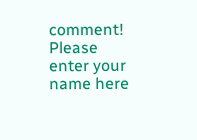comment!
Please enter your name here